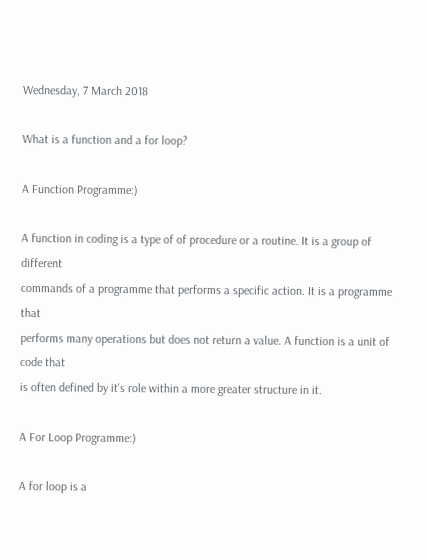Wednesday, 7 March 2018

What is a function and a for loop?

A Function Programme:)

A function in coding is a type of of procedure or a routine. It is a group of different
commands of a programme that performs a specific action. It is a programme that
performs many operations but does not return a value. A function is a unit of code that
is often defined by it's role within a more greater structure in it.

A For Loop Programme:)

A for loop is a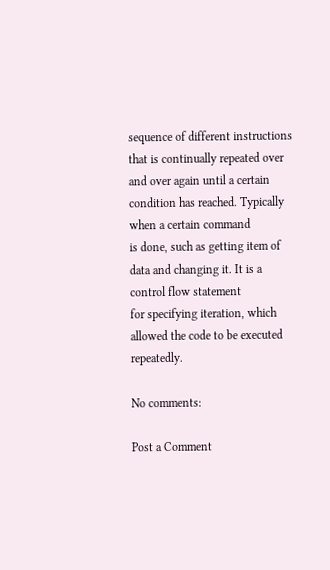sequence of different instructions that is continually repeated over
and over again until a certain condition has reached. Typically when a certain command
is done, such as getting item of data and changing it. It is a control flow statement
for specifying iteration, which allowed the code to be executed repeatedly.

No comments:

Post a Comment